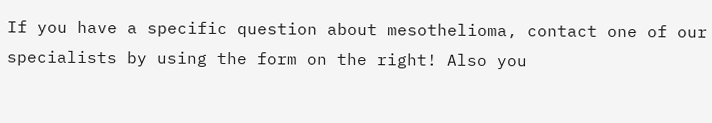If you have a specific question about mesothelioma, contact one of our specialists by using the form on the right! Also you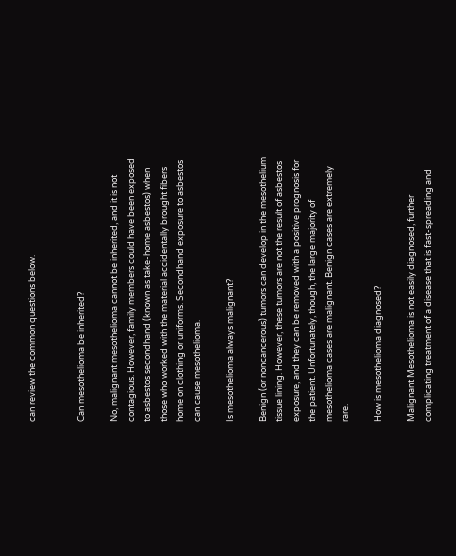can review the common questions below.


Can mesothelioma be inherited?

No, malignant mesothelioma cannot be inherited, and it is not contagious. However, family members could have been exposed to asbestos secondhand (known as take-home asbestos) when those who worked with the material accidentally brought fibers home on clothing or uniforms. Secondhand exposure to asbestos can cause mesothelioma.

Is mesothelioma always malignant?

Benign (or noncancerous) tumors can develop in the mesothelium tissue lining. However, these tumors are not the result of asbestos exposure, and they can be removed with a positive prognosis for the patient. Unfortunately, though, the large majority of mesothelioma cases are malignant. Benign cases are extremely rare.

How is mesothelioma diagnosed?

Malignant Mesothelioma is not easily diagnosed, further complicating treatment of a disease that is fast-spreading and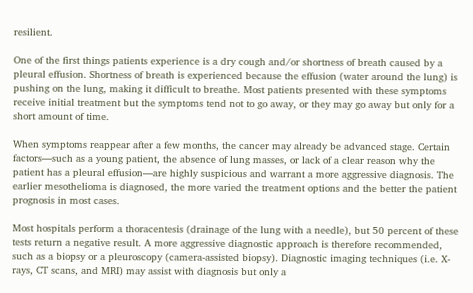resilient.

One of the first things patients experience is a dry cough and/or shortness of breath caused by a pleural effusion. Shortness of breath is experienced because the effusion (water around the lung) is pushing on the lung, making it difficult to breathe. Most patients presented with these symptoms receive initial treatment but the symptoms tend not to go away, or they may go away but only for a short amount of time.

When symptoms reappear after a few months, the cancer may already be advanced stage. Certain factors—such as a young patient, the absence of lung masses, or lack of a clear reason why the patient has a pleural effusion—are highly suspicious and warrant a more aggressive diagnosis. The earlier mesothelioma is diagnosed, the more varied the treatment options and the better the patient prognosis in most cases.

Most hospitals perform a thoracentesis (drainage of the lung with a needle), but 50 percent of these tests return a negative result. A more aggressive diagnostic approach is therefore recommended, such as a biopsy or a pleuroscopy (camera-assisted biopsy). Diagnostic imaging techniques (i.e. X-rays, CT scans, and MRI) may assist with diagnosis but only a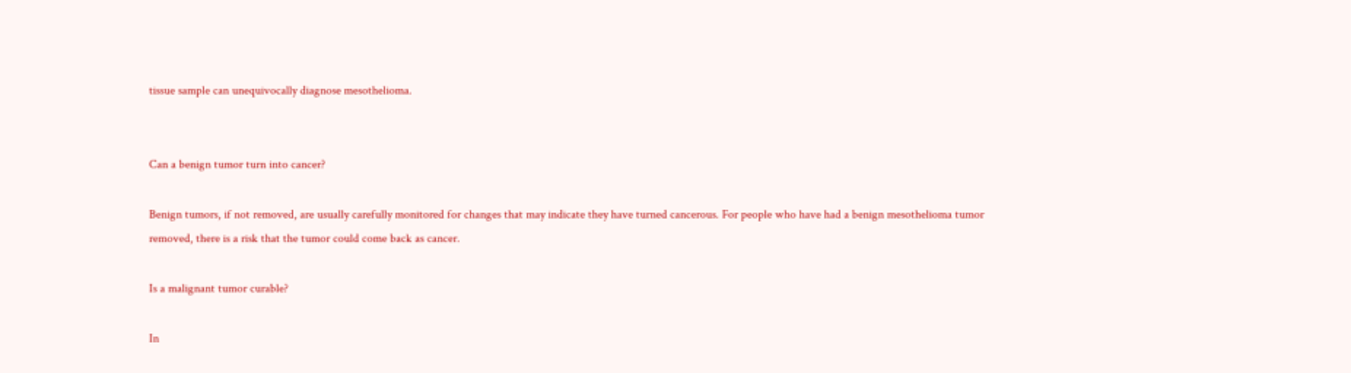tissue sample can unequivocally diagnose mesothelioma.


Can a benign tumor turn into cancer?

Benign tumors, if not removed, are usually carefully monitored for changes that may indicate they have turned cancerous. For people who have had a benign mesothelioma tumor removed, there is a risk that the tumor could come back as cancer.

Is a malignant tumor curable?

In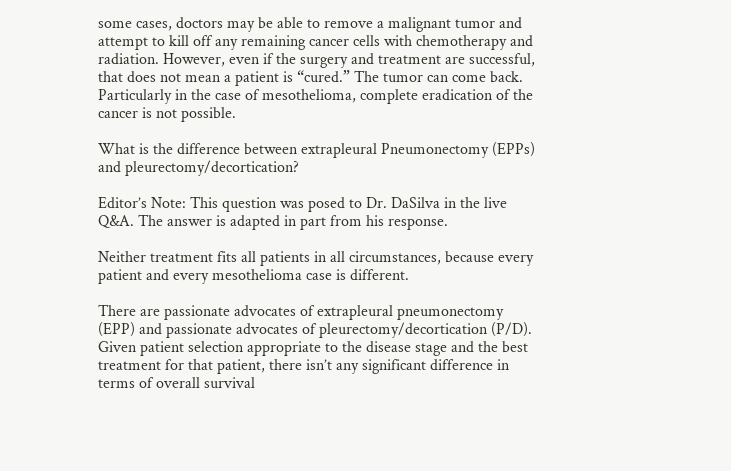some cases, doctors may be able to remove a malignant tumor and attempt to kill off any remaining cancer cells with chemotherapy and radiation. However, even if the surgery and treatment are successful, that does not mean a patient is “cured.” The tumor can come back. Particularly in the case of mesothelioma, complete eradication of the cancer is not possible.

What is the difference between extrapleural Pneumonectomy (EPPs) and pleurectomy/decortication?

Editor’s Note: This question was posed to Dr. DaSilva in the live Q&A. The answer is adapted in part from his response.

Neither treatment fits all patients in all circumstances, because every patient and every mesothelioma case is different.

There are passionate advocates of extrapleural pneumonectomy (EPP) and passionate advocates of pleurectomy/decortication (P/D). Given patient selection appropriate to the disease stage and the best treatment for that patient, there isn’t any significant difference in terms of overall survival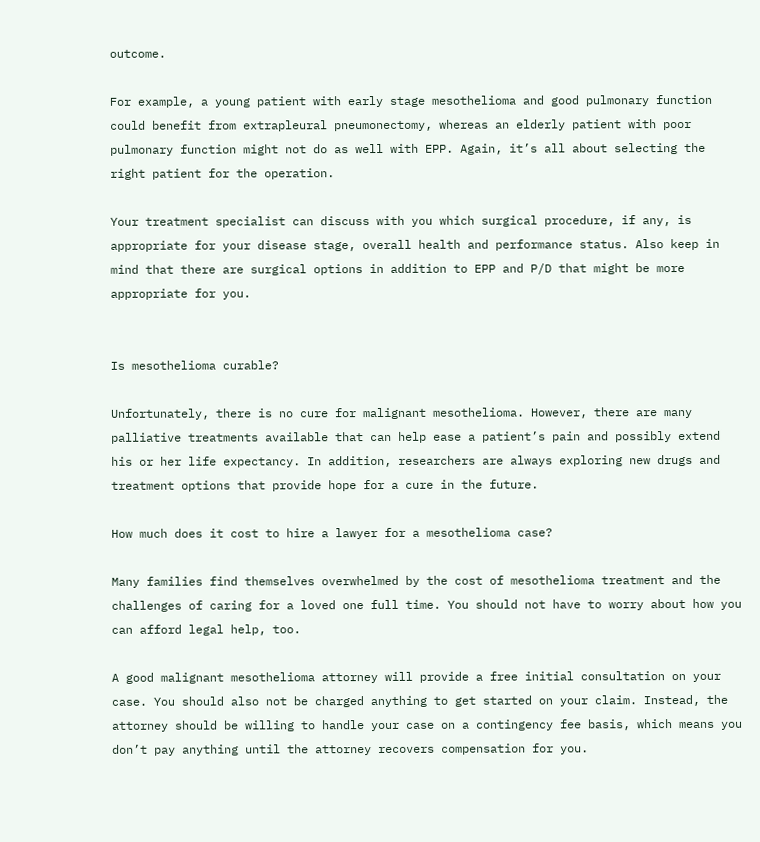outcome.

For example, a young patient with early stage mesothelioma and good pulmonary function could benefit from extrapleural pneumonectomy, whereas an elderly patient with poor pulmonary function might not do as well with EPP. Again, it’s all about selecting the right patient for the operation.

Your treatment specialist can discuss with you which surgical procedure, if any, is appropriate for your disease stage, overall health and performance status. Also keep in mind that there are surgical options in addition to EPP and P/D that might be more appropriate for you.


Is mesothelioma curable?

Unfortunately, there is no cure for malignant mesothelioma. However, there are many palliative treatments available that can help ease a patient’s pain and possibly extend his or her life expectancy. In addition, researchers are always exploring new drugs and treatment options that provide hope for a cure in the future.

How much does it cost to hire a lawyer for a mesothelioma case?

Many families find themselves overwhelmed by the cost of mesothelioma treatment and the challenges of caring for a loved one full time. You should not have to worry about how you can afford legal help, too.

A good malignant mesothelioma attorney will provide a free initial consultation on your case. You should also not be charged anything to get started on your claim. Instead, the attorney should be willing to handle your case on a contingency fee basis, which means you don’t pay anything until the attorney recovers compensation for you.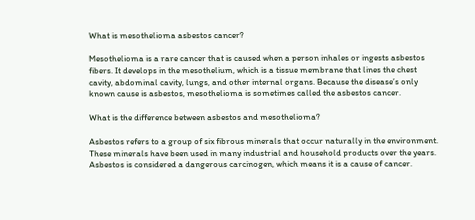What is mesothelioma asbestos cancer?

Mesothelioma is a rare cancer that is caused when a person inhales or ingests asbestos fibers. It develops in the mesothelium, which is a tissue membrane that lines the chest cavity, abdominal cavity, lungs, and other internal organs. Because the disease’s only known cause is asbestos, mesothelioma is sometimes called the asbestos cancer.

What is the difference between asbestos and mesothelioma?

Asbestos refers to a group of six fibrous minerals that occur naturally in the environment. These minerals have been used in many industrial and household products over the years. Asbestos is considered a dangerous carcinogen, which means it is a cause of cancer.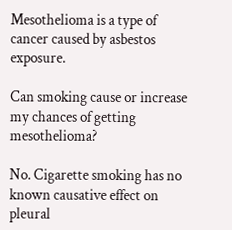Mesothelioma is a type of cancer caused by asbestos exposure.

Can smoking cause or increase my chances of getting mesothelioma?

No. Cigarette smoking has no known causative effect on pleural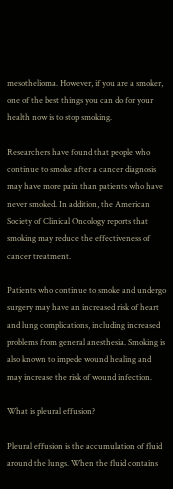mesothelioma. However, if you are a smoker, one of the best things you can do for your health now is to stop smoking.

Researchers have found that people who continue to smoke after a cancer diagnosis may have more pain than patients who have never smoked. In addition, the American Society of Clinical Oncology reports that smoking may reduce the effectiveness of cancer treatment.

Patients who continue to smoke and undergo surgery may have an increased risk of heart and lung complications, including increased problems from general anesthesia. Smoking is also known to impede wound healing and may increase the risk of wound infection.

What is pleural effusion?

Pleural effusion is the accumulation of fluid around the lungs. When the fluid contains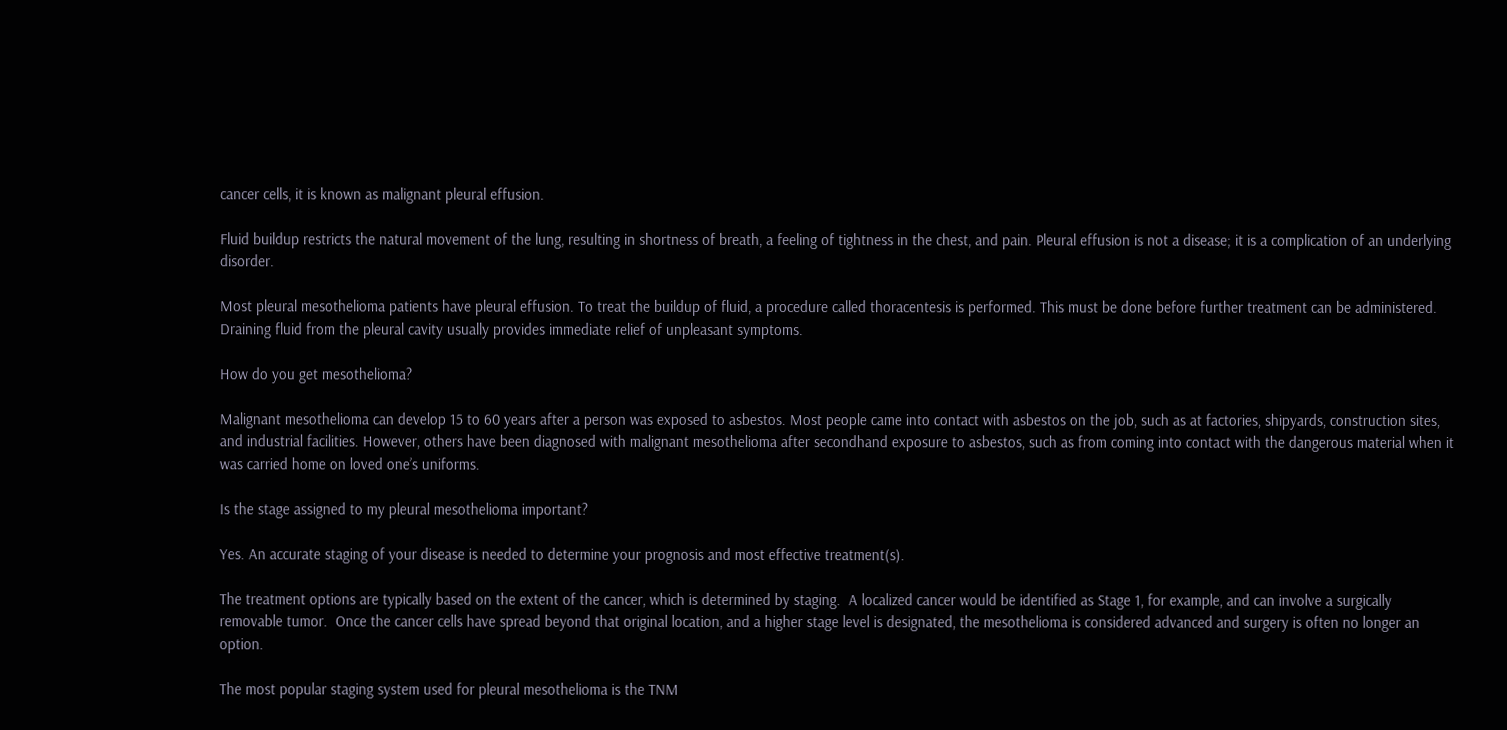cancer cells, it is known as malignant pleural effusion.

Fluid buildup restricts the natural movement of the lung, resulting in shortness of breath, a feeling of tightness in the chest, and pain. Pleural effusion is not a disease; it is a complication of an underlying disorder.

Most pleural mesothelioma patients have pleural effusion. To treat the buildup of fluid, a procedure called thoracentesis is performed. This must be done before further treatment can be administered. Draining fluid from the pleural cavity usually provides immediate relief of unpleasant symptoms.

How do you get mesothelioma?

Malignant mesothelioma can develop 15 to 60 years after a person was exposed to asbestos. Most people came into contact with asbestos on the job, such as at factories, shipyards, construction sites, and industrial facilities. However, others have been diagnosed with malignant mesothelioma after secondhand exposure to asbestos, such as from coming into contact with the dangerous material when it was carried home on loved one’s uniforms.

Is the stage assigned to my pleural mesothelioma important?

Yes. An accurate staging of your disease is needed to determine your prognosis and most effective treatment(s).

The treatment options are typically based on the extent of the cancer, which is determined by staging.  A localized cancer would be identified as Stage 1, for example, and can involve a surgically removable tumor.  Once the cancer cells have spread beyond that original location, and a higher stage level is designated, the mesothelioma is considered advanced and surgery is often no longer an option.

The most popular staging system used for pleural mesothelioma is the TNM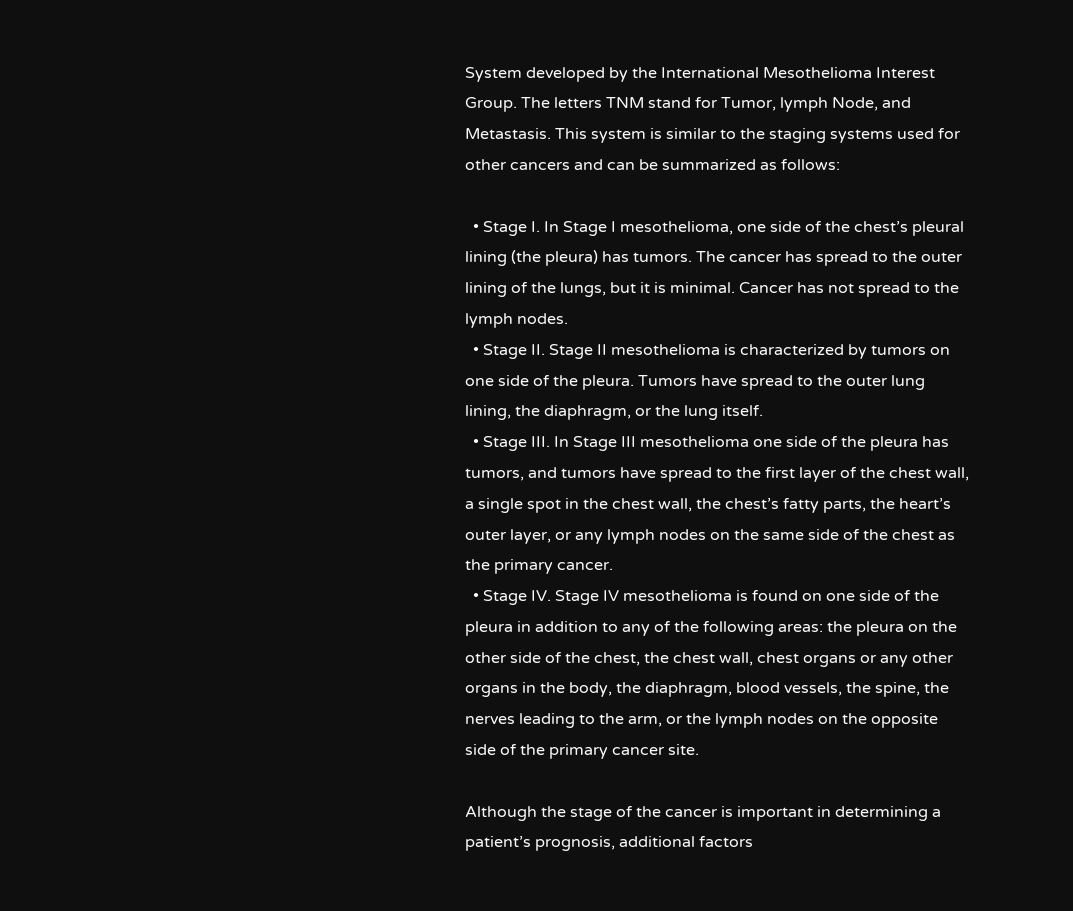System developed by the International Mesothelioma Interest Group. The letters TNM stand for Tumor, lymph Node, and Metastasis. This system is similar to the staging systems used for other cancers and can be summarized as follows:

  • Stage I. In Stage I mesothelioma, one side of the chest’s pleural lining (the pleura) has tumors. The cancer has spread to the outer lining of the lungs, but it is minimal. Cancer has not spread to the lymph nodes.
  • Stage II. Stage II mesothelioma is characterized by tumors on one side of the pleura. Tumors have spread to the outer lung lining, the diaphragm, or the lung itself.
  • Stage III. In Stage III mesothelioma one side of the pleura has tumors, and tumors have spread to the first layer of the chest wall, a single spot in the chest wall, the chest’s fatty parts, the heart’s outer layer, or any lymph nodes on the same side of the chest as the primary cancer.
  • Stage IV. Stage IV mesothelioma is found on one side of the pleura in addition to any of the following areas: the pleura on the other side of the chest, the chest wall, chest organs or any other organs in the body, the diaphragm, blood vessels, the spine, the nerves leading to the arm, or the lymph nodes on the opposite side of the primary cancer site.

Although the stage of the cancer is important in determining a patient’s prognosis, additional factors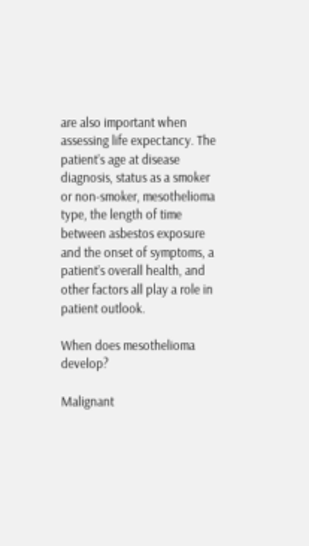are also important when assessing life expectancy. The patient’s age at disease diagnosis, status as a smoker or non-smoker, mesothelioma type, the length of time between asbestos exposure and the onset of symptoms, a patient’s overall health, and other factors all play a role in patient outlook.

When does mesothelioma develop?

Malignant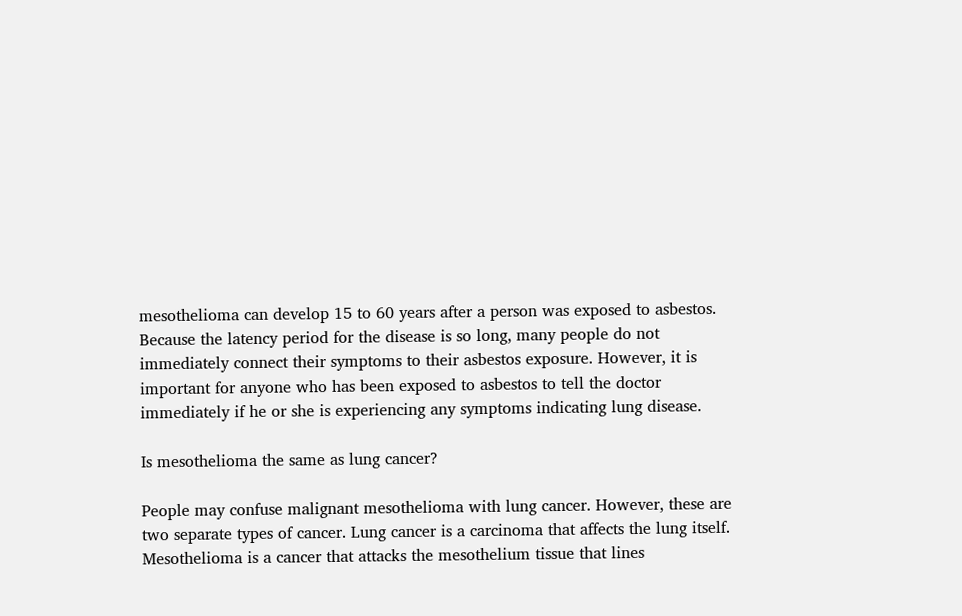mesothelioma can develop 15 to 60 years after a person was exposed to asbestos. Because the latency period for the disease is so long, many people do not immediately connect their symptoms to their asbestos exposure. However, it is important for anyone who has been exposed to asbestos to tell the doctor immediately if he or she is experiencing any symptoms indicating lung disease.

Is mesothelioma the same as lung cancer?

People may confuse malignant mesothelioma with lung cancer. However, these are two separate types of cancer. Lung cancer is a carcinoma that affects the lung itself. Mesothelioma is a cancer that attacks the mesothelium tissue that lines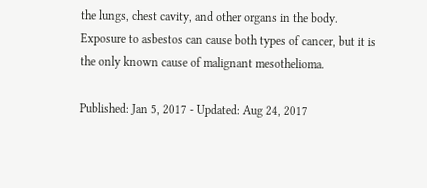the lungs, chest cavity, and other organs in the body. Exposure to asbestos can cause both types of cancer, but it is the only known cause of malignant mesothelioma.

Published: Jan 5, 2017 - Updated: Aug 24, 2017